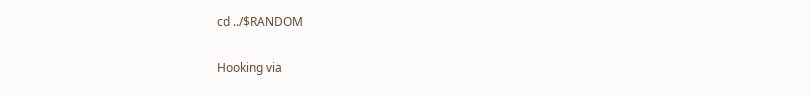cd ../$RANDOM

Hooking via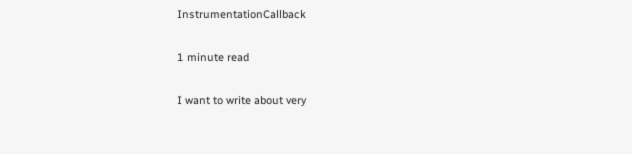InstrumentationCallback

1 minute read

I want to write about very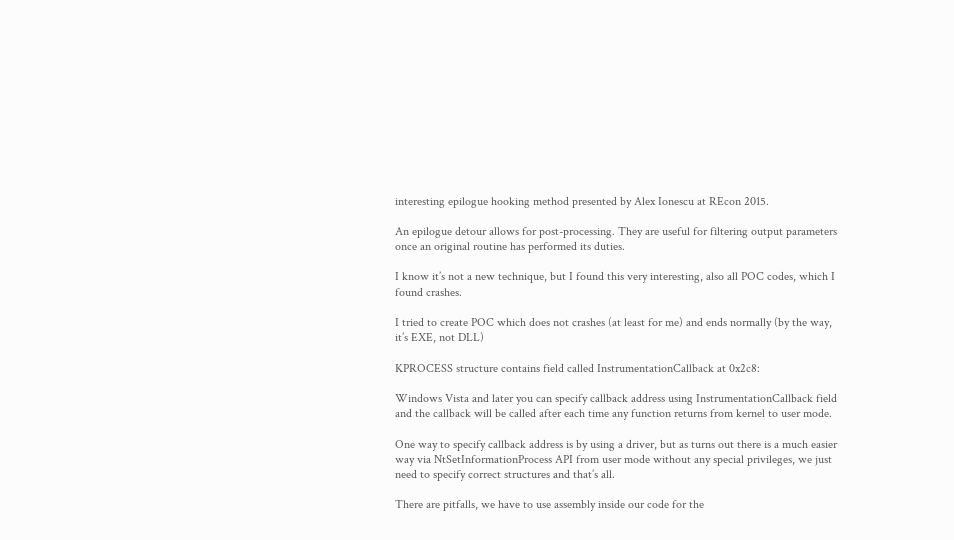interesting epilogue hooking method presented by Alex Ionescu at REcon 2015.

An epilogue detour allows for post-processing. They are useful for filtering output parameters once an original routine has performed its duties.

I know it’s not a new technique, but I found this very interesting, also all POC codes, which I found crashes.

I tried to create POC which does not crashes (at least for me) and ends normally (by the way, it’s EXE, not DLL)

KPROCESS structure contains field called InstrumentationCallback at 0x2c8:

Windows Vista and later you can specify callback address using InstrumentationCallback field and the callback will be called after each time any function returns from kernel to user mode.

One way to specify callback address is by using a driver, but as turns out there is a much easier way via NtSetInformationProcess API from user mode without any special privileges, we just need to specify correct structures and that’s all.

There are pitfalls, we have to use assembly inside our code for the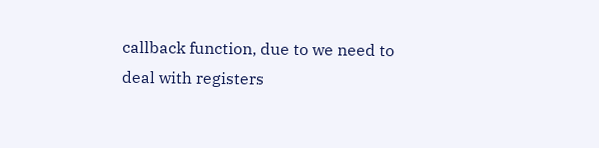callback function, due to we need to deal with registers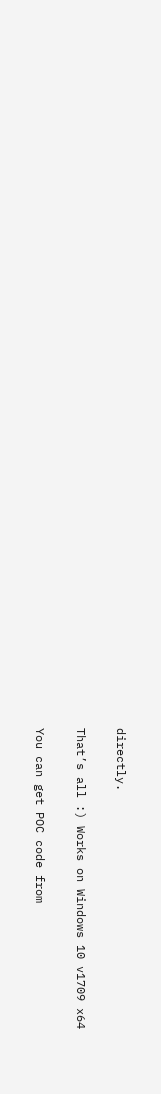directly.

That’s all :) Works on Windows 10 v1709 x64

You can get POC code from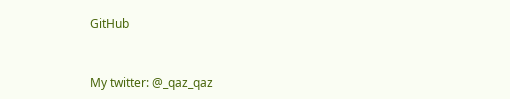GitHub


My twitter: @_qaz_qaz